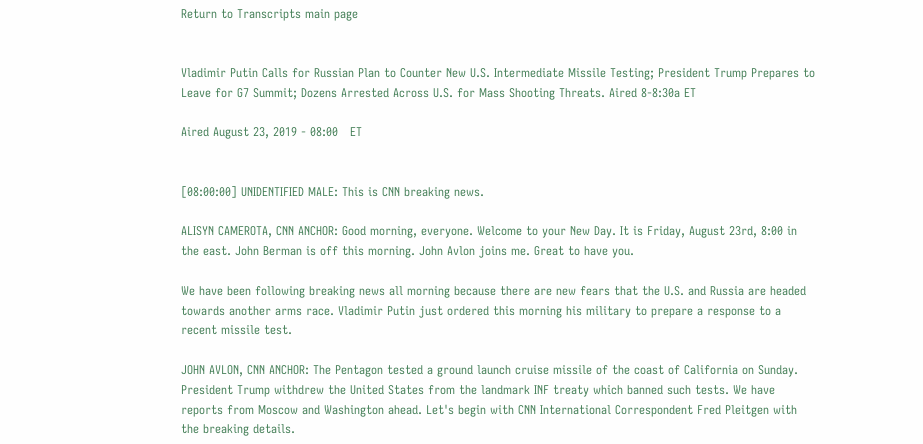Return to Transcripts main page


Vladimir Putin Calls for Russian Plan to Counter New U.S. Intermediate Missile Testing; President Trump Prepares to Leave for G7 Summit; Dozens Arrested Across U.S. for Mass Shooting Threats. Aired 8-8:30a ET

Aired August 23, 2019 - 08:00   ET


[08:00:00] UNIDENTIFIED MALE: This is CNN breaking news.

ALISYN CAMEROTA, CNN ANCHOR: Good morning, everyone. Welcome to your New Day. It is Friday, August 23rd, 8:00 in the east. John Berman is off this morning. John Avlon joins me. Great to have you.

We have been following breaking news all morning because there are new fears that the U.S. and Russia are headed towards another arms race. Vladimir Putin just ordered this morning his military to prepare a response to a recent missile test.

JOHN AVLON, CNN ANCHOR: The Pentagon tested a ground launch cruise missile of the coast of California on Sunday. President Trump withdrew the United States from the landmark INF treaty which banned such tests. We have reports from Moscow and Washington ahead. Let's begin with CNN International Correspondent Fred Pleitgen with the breaking details.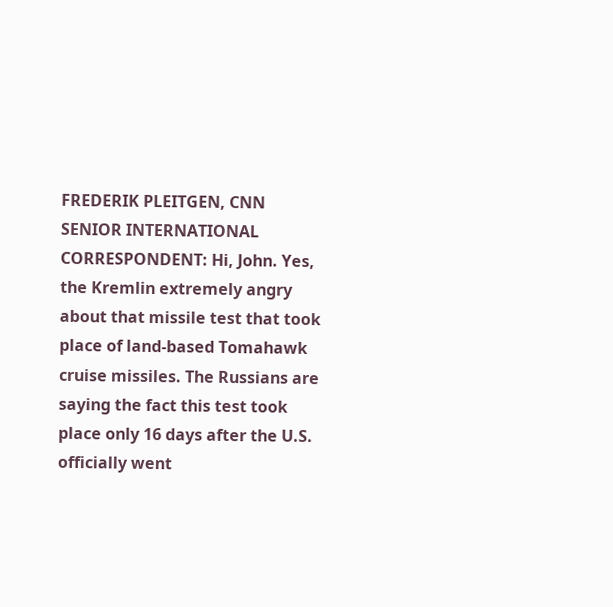FREDERIK PLEITGEN, CNN SENIOR INTERNATIONAL CORRESPONDENT: Hi, John. Yes, the Kremlin extremely angry about that missile test that took place of land-based Tomahawk cruise missiles. The Russians are saying the fact this test took place only 16 days after the U.S. officially went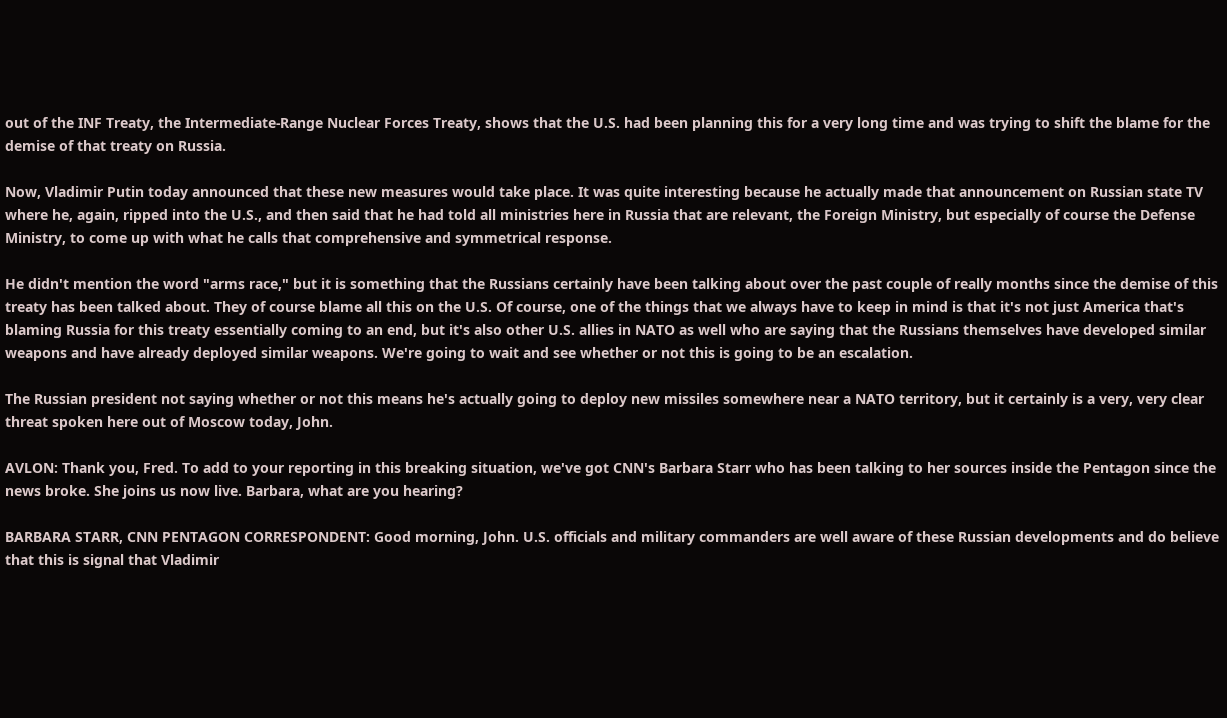out of the INF Treaty, the Intermediate-Range Nuclear Forces Treaty, shows that the U.S. had been planning this for a very long time and was trying to shift the blame for the demise of that treaty on Russia.

Now, Vladimir Putin today announced that these new measures would take place. It was quite interesting because he actually made that announcement on Russian state TV where he, again, ripped into the U.S., and then said that he had told all ministries here in Russia that are relevant, the Foreign Ministry, but especially of course the Defense Ministry, to come up with what he calls that comprehensive and symmetrical response.

He didn't mention the word "arms race," but it is something that the Russians certainly have been talking about over the past couple of really months since the demise of this treaty has been talked about. They of course blame all this on the U.S. Of course, one of the things that we always have to keep in mind is that it's not just America that's blaming Russia for this treaty essentially coming to an end, but it's also other U.S. allies in NATO as well who are saying that the Russians themselves have developed similar weapons and have already deployed similar weapons. We're going to wait and see whether or not this is going to be an escalation.

The Russian president not saying whether or not this means he's actually going to deploy new missiles somewhere near a NATO territory, but it certainly is a very, very clear threat spoken here out of Moscow today, John.

AVLON: Thank you, Fred. To add to your reporting in this breaking situation, we've got CNN's Barbara Starr who has been talking to her sources inside the Pentagon since the news broke. She joins us now live. Barbara, what are you hearing?

BARBARA STARR, CNN PENTAGON CORRESPONDENT: Good morning, John. U.S. officials and military commanders are well aware of these Russian developments and do believe that this is signal that Vladimir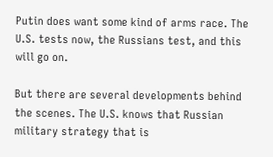Putin does want some kind of arms race. The U.S. tests now, the Russians test, and this will go on.

But there are several developments behind the scenes. The U.S. knows that Russian military strategy that is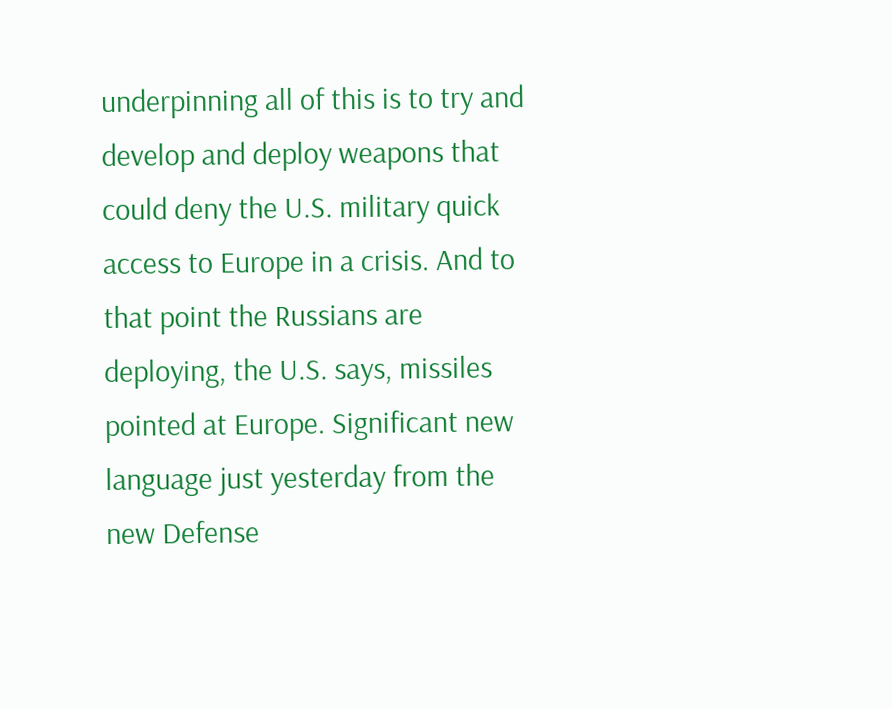underpinning all of this is to try and develop and deploy weapons that could deny the U.S. military quick access to Europe in a crisis. And to that point the Russians are deploying, the U.S. says, missiles pointed at Europe. Significant new language just yesterday from the new Defense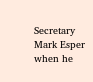Secretary Mark Esper when he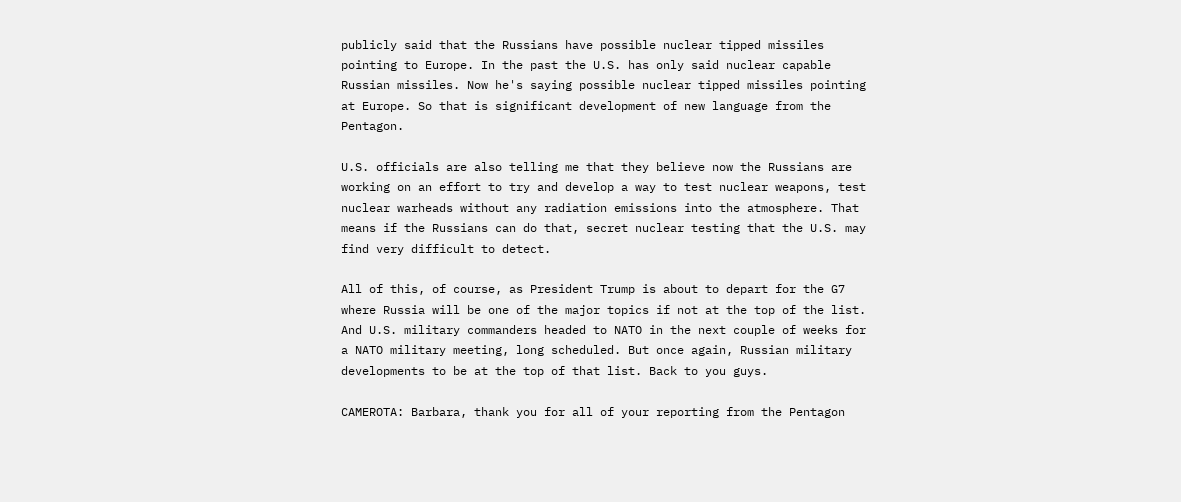publicly said that the Russians have possible nuclear tipped missiles pointing to Europe. In the past the U.S. has only said nuclear capable Russian missiles. Now he's saying possible nuclear tipped missiles pointing at Europe. So that is significant development of new language from the Pentagon.

U.S. officials are also telling me that they believe now the Russians are working on an effort to try and develop a way to test nuclear weapons, test nuclear warheads without any radiation emissions into the atmosphere. That means if the Russians can do that, secret nuclear testing that the U.S. may find very difficult to detect.

All of this, of course, as President Trump is about to depart for the G7 where Russia will be one of the major topics if not at the top of the list. And U.S. military commanders headed to NATO in the next couple of weeks for a NATO military meeting, long scheduled. But once again, Russian military developments to be at the top of that list. Back to you guys.

CAMEROTA: Barbara, thank you for all of your reporting from the Pentagon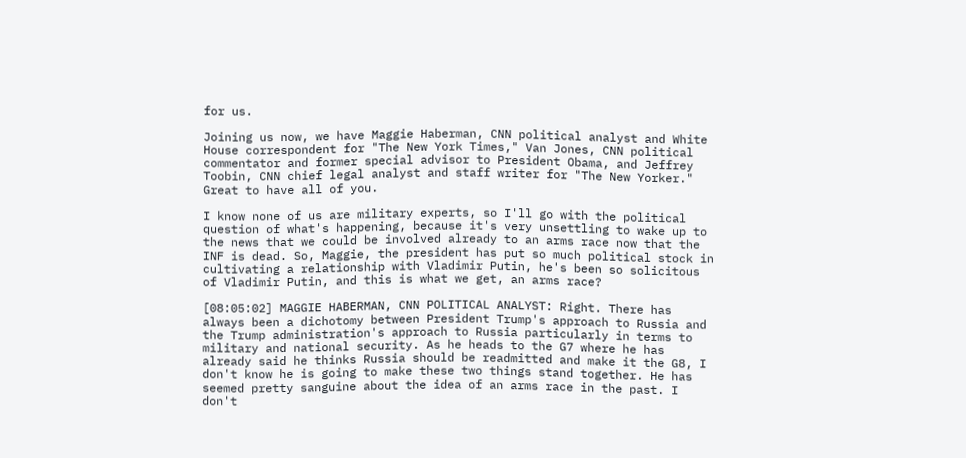for us.

Joining us now, we have Maggie Haberman, CNN political analyst and White House correspondent for "The New York Times," Van Jones, CNN political commentator and former special advisor to President Obama, and Jeffrey Toobin, CNN chief legal analyst and staff writer for "The New Yorker." Great to have all of you.

I know none of us are military experts, so I'll go with the political question of what's happening, because it's very unsettling to wake up to the news that we could be involved already to an arms race now that the INF is dead. So, Maggie, the president has put so much political stock in cultivating a relationship with Vladimir Putin, he's been so solicitous of Vladimir Putin, and this is what we get, an arms race?

[08:05:02] MAGGIE HABERMAN, CNN POLITICAL ANALYST: Right. There has always been a dichotomy between President Trump's approach to Russia and the Trump administration's approach to Russia particularly in terms to military and national security. As he heads to the G7 where he has already said he thinks Russia should be readmitted and make it the G8, I don't know he is going to make these two things stand together. He has seemed pretty sanguine about the idea of an arms race in the past. I don't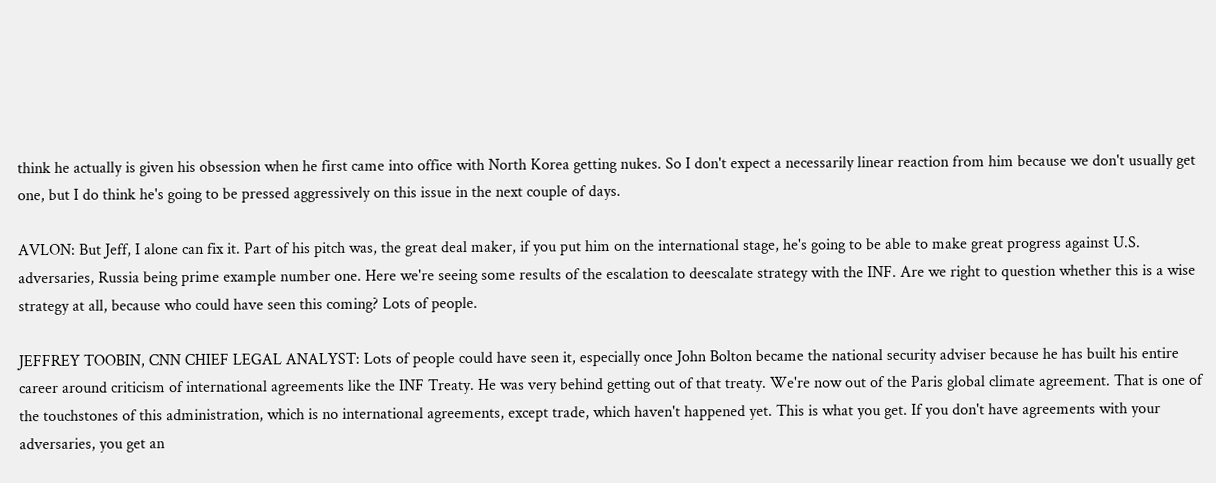think he actually is given his obsession when he first came into office with North Korea getting nukes. So I don't expect a necessarily linear reaction from him because we don't usually get one, but I do think he's going to be pressed aggressively on this issue in the next couple of days.

AVLON: But Jeff, I alone can fix it. Part of his pitch was, the great deal maker, if you put him on the international stage, he's going to be able to make great progress against U.S. adversaries, Russia being prime example number one. Here we're seeing some results of the escalation to deescalate strategy with the INF. Are we right to question whether this is a wise strategy at all, because who could have seen this coming? Lots of people.

JEFFREY TOOBIN, CNN CHIEF LEGAL ANALYST: Lots of people could have seen it, especially once John Bolton became the national security adviser because he has built his entire career around criticism of international agreements like the INF Treaty. He was very behind getting out of that treaty. We're now out of the Paris global climate agreement. That is one of the touchstones of this administration, which is no international agreements, except trade, which haven't happened yet. This is what you get. If you don't have agreements with your adversaries, you get an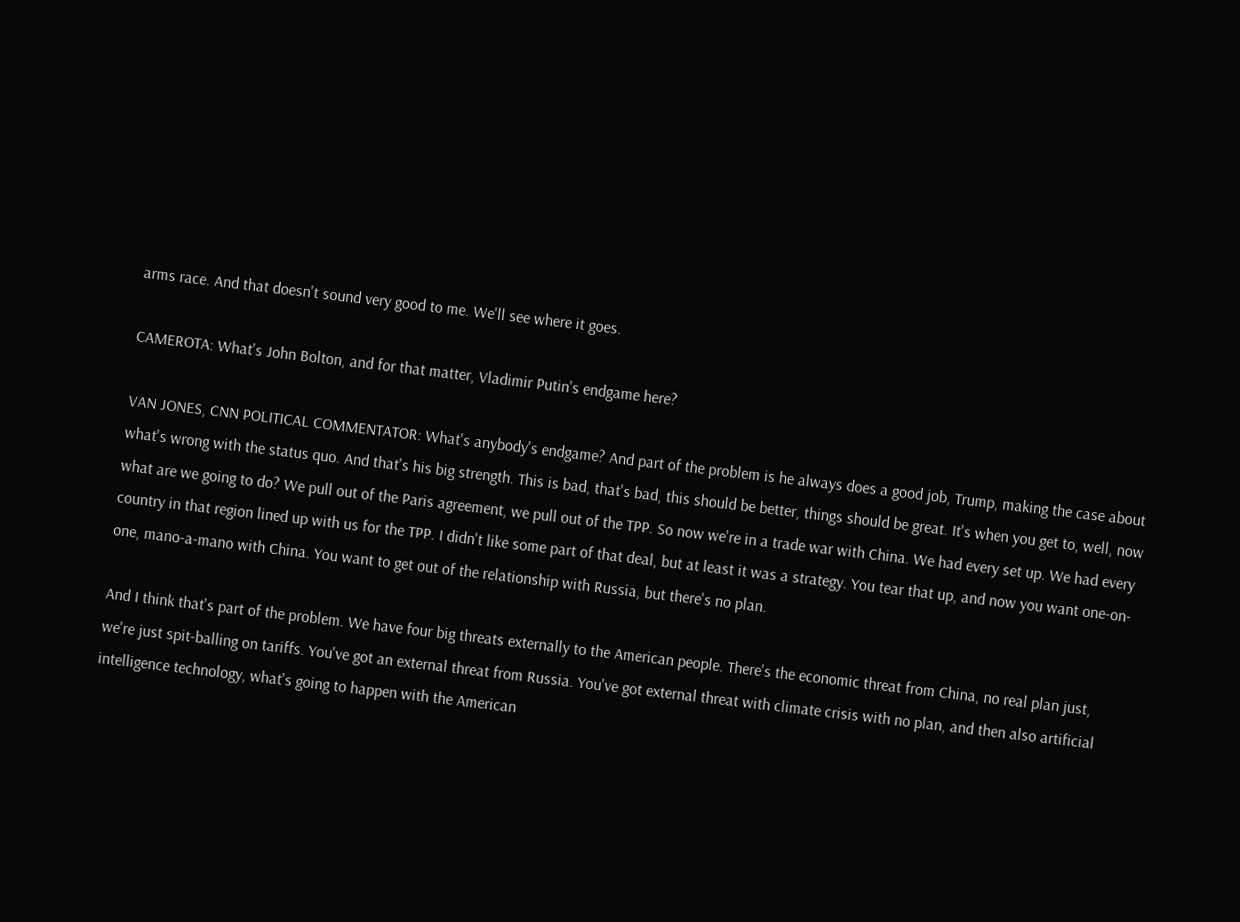arms race. And that doesn't sound very good to me. We'll see where it goes.

CAMEROTA: What's John Bolton, and for that matter, Vladimir Putin's endgame here?

VAN JONES, CNN POLITICAL COMMENTATOR: What's anybody's endgame? And part of the problem is he always does a good job, Trump, making the case about what's wrong with the status quo. And that's his big strength. This is bad, that's bad, this should be better, things should be great. It's when you get to, well, now what are we going to do? We pull out of the Paris agreement, we pull out of the TPP. So now we're in a trade war with China. We had every set up. We had every country in that region lined up with us for the TPP. I didn't like some part of that deal, but at least it was a strategy. You tear that up, and now you want one-on-one, mano-a-mano with China. You want to get out of the relationship with Russia, but there's no plan.

And I think that's part of the problem. We have four big threats externally to the American people. There's the economic threat from China, no real plan just, we're just spit-balling on tariffs. You've got an external threat from Russia. You've got external threat with climate crisis with no plan, and then also artificial intelligence technology, what's going to happen with the American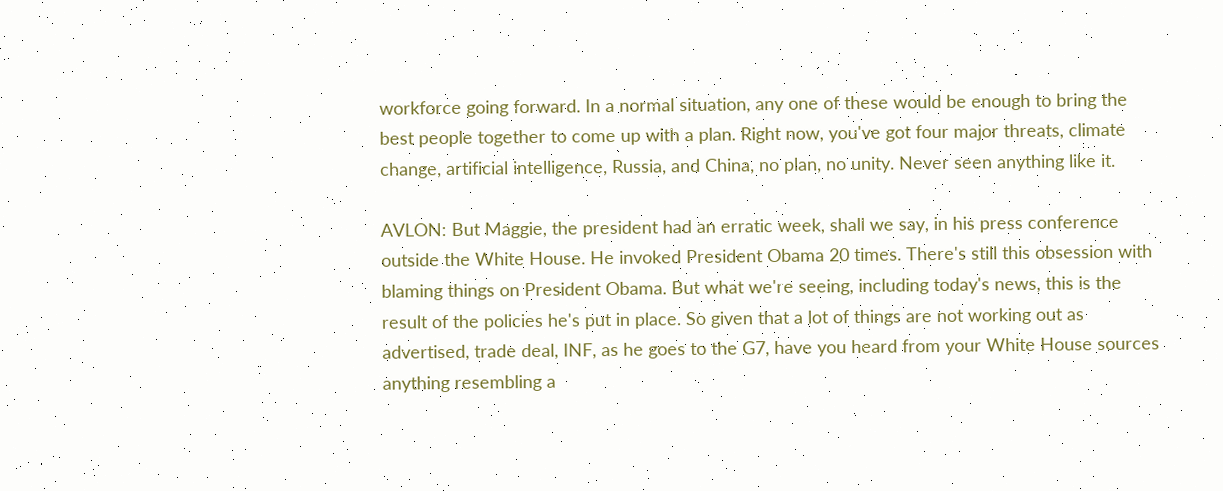workforce going forward. In a normal situation, any one of these would be enough to bring the best people together to come up with a plan. Right now, you've got four major threats, climate change, artificial intelligence, Russia, and China, no plan, no unity. Never seen anything like it.

AVLON: But Maggie, the president had an erratic week, shall we say, in his press conference outside the White House. He invoked President Obama 20 times. There's still this obsession with blaming things on President Obama. But what we're seeing, including today's news, this is the result of the policies he's put in place. So given that a lot of things are not working out as advertised, trade deal, INF, as he goes to the G7, have you heard from your White House sources anything resembling a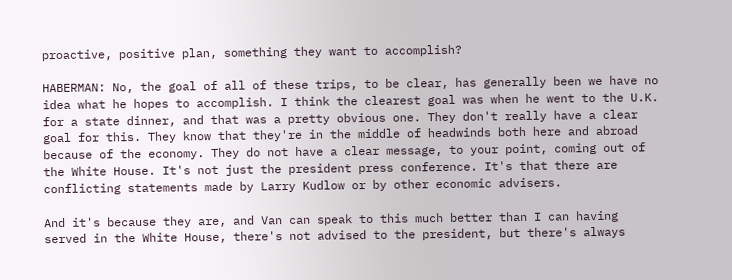proactive, positive plan, something they want to accomplish?

HABERMAN: No, the goal of all of these trips, to be clear, has generally been we have no idea what he hopes to accomplish. I think the clearest goal was when he went to the U.K. for a state dinner, and that was a pretty obvious one. They don't really have a clear goal for this. They know that they're in the middle of headwinds both here and abroad because of the economy. They do not have a clear message, to your point, coming out of the White House. It's not just the president press conference. It's that there are conflicting statements made by Larry Kudlow or by other economic advisers.

And it's because they are, and Van can speak to this much better than I can having served in the White House, there's not advised to the president, but there's always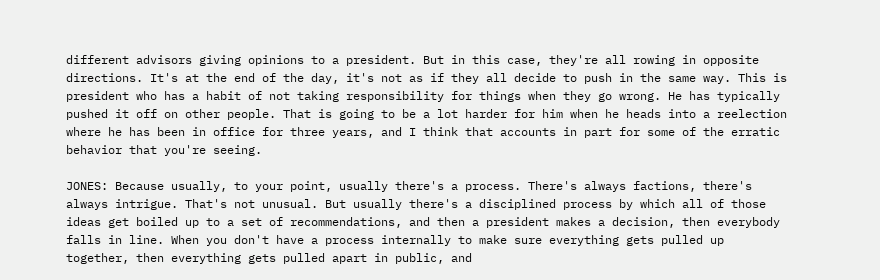different advisors giving opinions to a president. But in this case, they're all rowing in opposite directions. It's at the end of the day, it's not as if they all decide to push in the same way. This is president who has a habit of not taking responsibility for things when they go wrong. He has typically pushed it off on other people. That is going to be a lot harder for him when he heads into a reelection where he has been in office for three years, and I think that accounts in part for some of the erratic behavior that you're seeing.

JONES: Because usually, to your point, usually there's a process. There's always factions, there's always intrigue. That's not unusual. But usually there's a disciplined process by which all of those ideas get boiled up to a set of recommendations, and then a president makes a decision, then everybody falls in line. When you don't have a process internally to make sure everything gets pulled up together, then everything gets pulled apart in public, and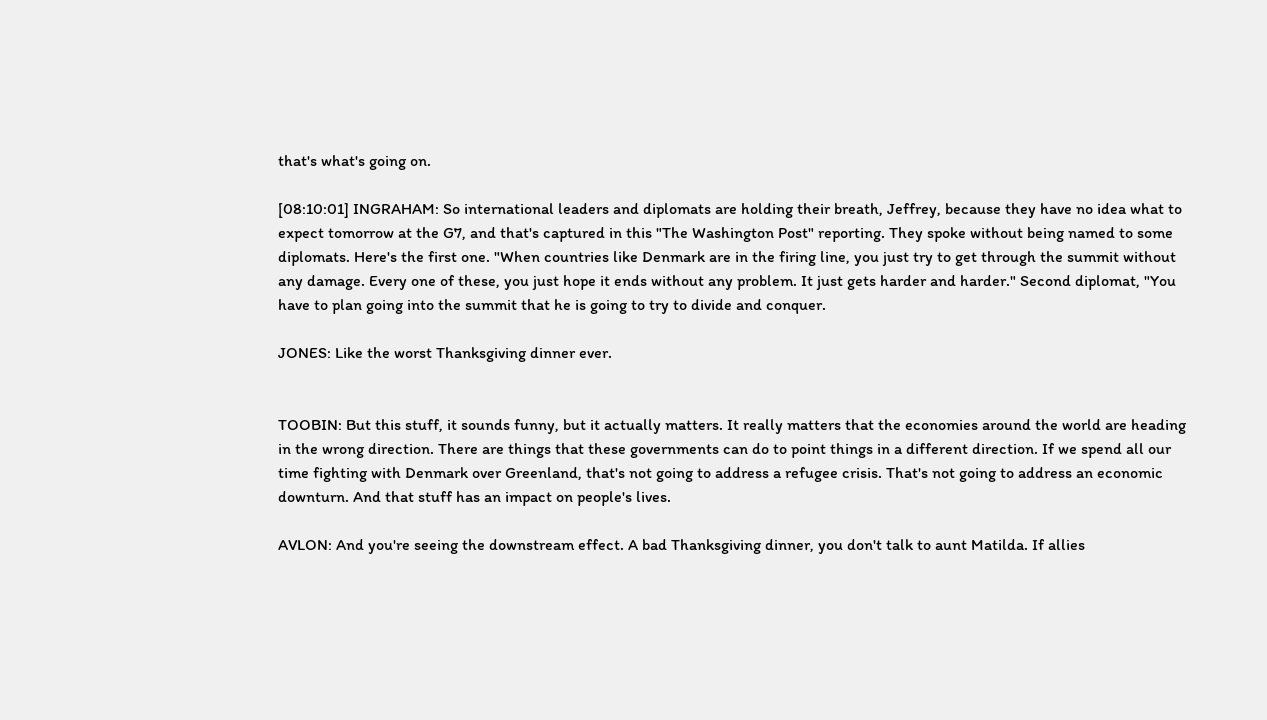that's what's going on.

[08:10:01] INGRAHAM: So international leaders and diplomats are holding their breath, Jeffrey, because they have no idea what to expect tomorrow at the G7, and that's captured in this "The Washington Post" reporting. They spoke without being named to some diplomats. Here's the first one. "When countries like Denmark are in the firing line, you just try to get through the summit without any damage. Every one of these, you just hope it ends without any problem. It just gets harder and harder." Second diplomat, "You have to plan going into the summit that he is going to try to divide and conquer.

JONES: Like the worst Thanksgiving dinner ever.


TOOBIN: But this stuff, it sounds funny, but it actually matters. It really matters that the economies around the world are heading in the wrong direction. There are things that these governments can do to point things in a different direction. If we spend all our time fighting with Denmark over Greenland, that's not going to address a refugee crisis. That's not going to address an economic downturn. And that stuff has an impact on people's lives.

AVLON: And you're seeing the downstream effect. A bad Thanksgiving dinner, you don't talk to aunt Matilda. If allies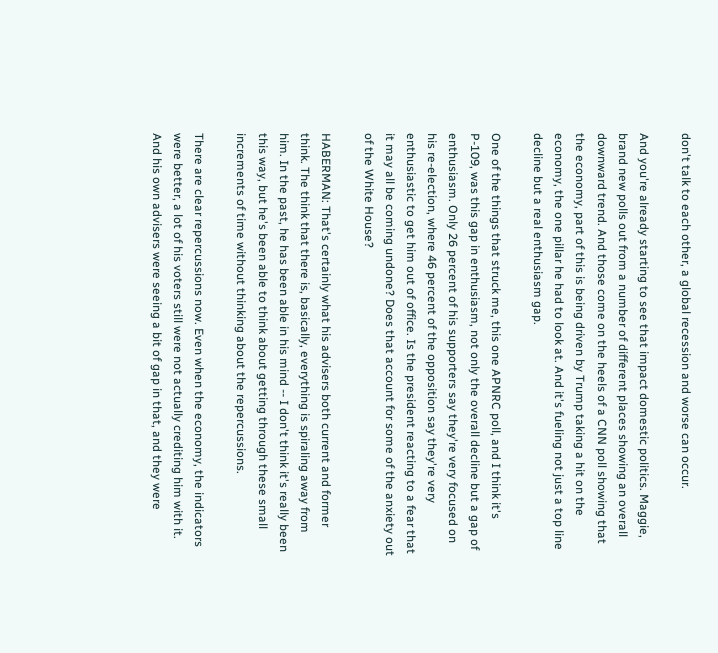don't talk to each other, a global recession and worse can occur.

And you're already starting to see that impact domestic politics. Maggie, brand new polls out from a number of different places showing an overall downward trend. And those come on the heels of a CNN poll showing that the economy, part of this is being driven by Trump taking a hit on the economy, the one pillar he had to look at. And it's fueling not just a top line decline but a real enthusiasm gap.

One of the things that struck me, this one APNRC poll, and I think it's P-109, was this gap in enthusiasm, not only the overall decline but a gap of enthusiasm. Only 26 percent of his supporters say they're very focused on his re-election, where 46 percent of the opposition say they're very enthusiastic to get him out of office. Is the president reacting to a fear that it may all be coming undone? Does that account for some of the anxiety out of the White House?

HABERMAN: That's certainly what his advisers both current and former think. The think that there is, basically, everything is spiraling away from him. In the past, he has been able in his mind -- I don't think it's really been this way, but he's been able to think about getting through these small increments of time without thinking about the repercussions.

There are clear repercussions now. Even when the economy, the indicators were better, a lot of his voters still were not actually crediting him with it. And his own advisers were seeing a bit of gap in that, and they were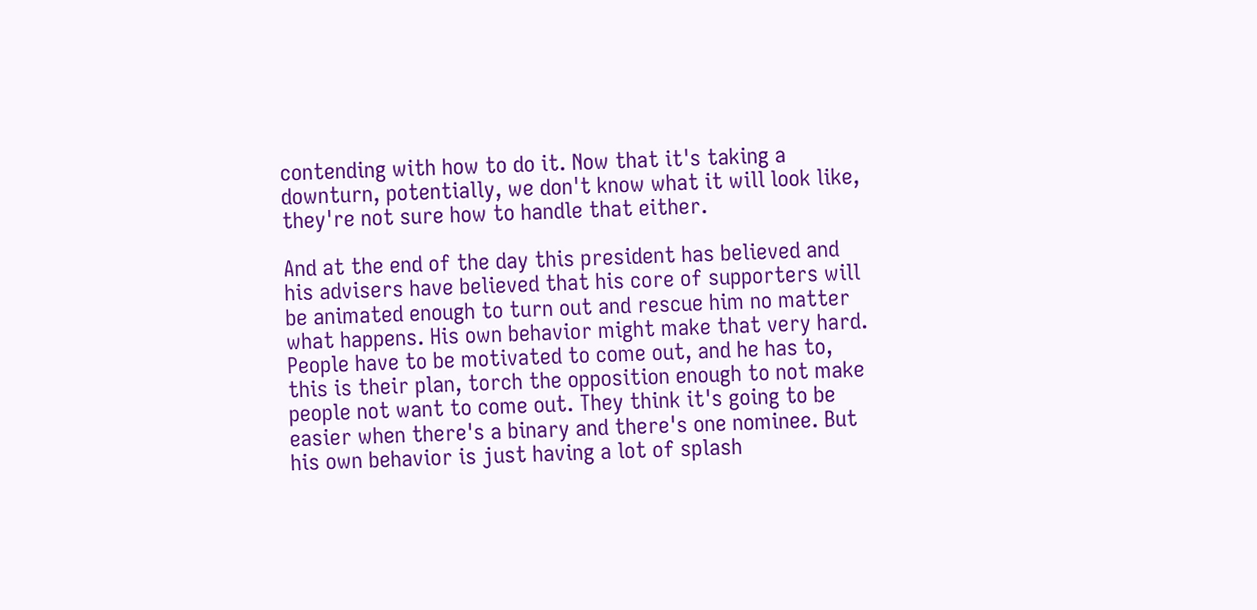contending with how to do it. Now that it's taking a downturn, potentially, we don't know what it will look like, they're not sure how to handle that either.

And at the end of the day this president has believed and his advisers have believed that his core of supporters will be animated enough to turn out and rescue him no matter what happens. His own behavior might make that very hard. People have to be motivated to come out, and he has to, this is their plan, torch the opposition enough to not make people not want to come out. They think it's going to be easier when there's a binary and there's one nominee. But his own behavior is just having a lot of splash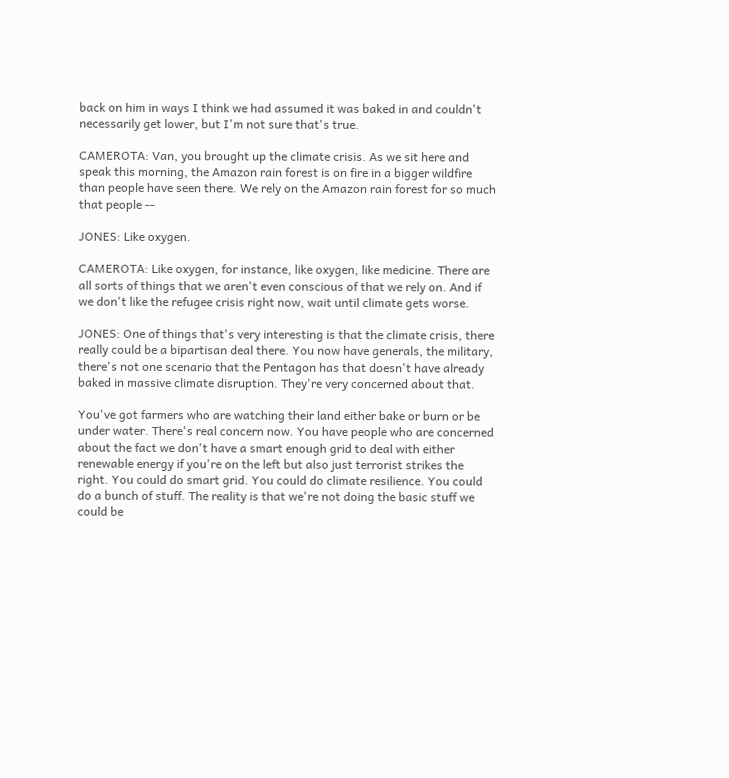back on him in ways I think we had assumed it was baked in and couldn't necessarily get lower, but I'm not sure that's true.

CAMEROTA: Van, you brought up the climate crisis. As we sit here and speak this morning, the Amazon rain forest is on fire in a bigger wildfire than people have seen there. We rely on the Amazon rain forest for so much that people --

JONES: Like oxygen.

CAMEROTA: Like oxygen, for instance, like oxygen, like medicine. There are all sorts of things that we aren't even conscious of that we rely on. And if we don't like the refugee crisis right now, wait until climate gets worse.

JONES: One of things that's very interesting is that the climate crisis, there really could be a bipartisan deal there. You now have generals, the military, there's not one scenario that the Pentagon has that doesn't have already baked in massive climate disruption. They're very concerned about that.

You've got farmers who are watching their land either bake or burn or be under water. There's real concern now. You have people who are concerned about the fact we don't have a smart enough grid to deal with either renewable energy if you're on the left but also just terrorist strikes the right. You could do smart grid. You could do climate resilience. You could do a bunch of stuff. The reality is that we're not doing the basic stuff we could be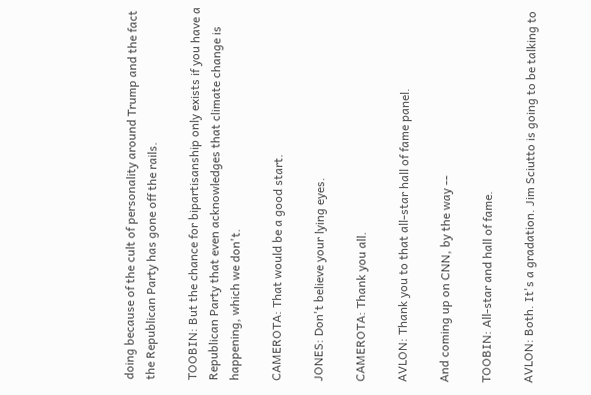doing because of the cult of personality around Trump and the fact the Republican Party has gone off the rails.

TOOBIN: But the chance for bipartisanship only exists if you have a Republican Party that even acknowledges that climate change is happening, which we don't.

CAMEROTA: That would be a good start.

JONES: Don't believe your lying eyes.

CAMEROTA: Thank you all.

AVLON: Thank you to that all-star hall of fame panel.

And coming up on CNN, by the way --

TOOBIN: All-star and hall of fame.

AVLON: Both. It's a gradation. Jim Sciutto is going to be talking to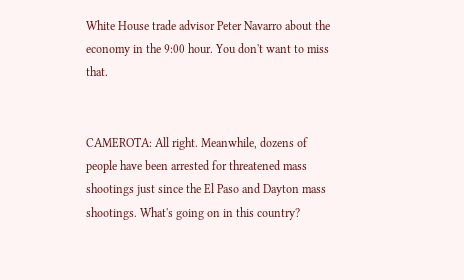White House trade advisor Peter Navarro about the economy in the 9:00 hour. You don't want to miss that.


CAMEROTA: All right. Meanwhile, dozens of people have been arrested for threatened mass shootings just since the El Paso and Dayton mass shootings. What's going on in this country?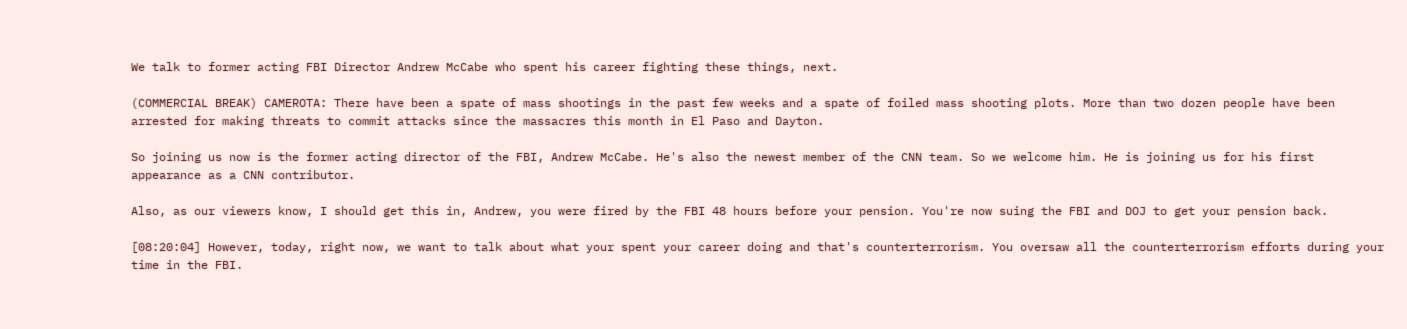We talk to former acting FBI Director Andrew McCabe who spent his career fighting these things, next.

(COMMERCIAL BREAK) CAMEROTA: There have been a spate of mass shootings in the past few weeks and a spate of foiled mass shooting plots. More than two dozen people have been arrested for making threats to commit attacks since the massacres this month in El Paso and Dayton.

So joining us now is the former acting director of the FBI, Andrew McCabe. He's also the newest member of the CNN team. So we welcome him. He is joining us for his first appearance as a CNN contributor.

Also, as our viewers know, I should get this in, Andrew, you were fired by the FBI 48 hours before your pension. You're now suing the FBI and DOJ to get your pension back.

[08:20:04] However, today, right now, we want to talk about what your spent your career doing and that's counterterrorism. You oversaw all the counterterrorism efforts during your time in the FBI.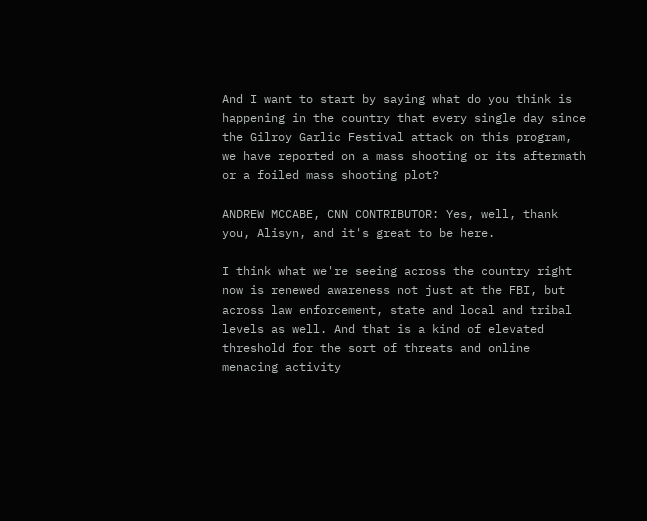And I want to start by saying what do you think is happening in the country that every single day since the Gilroy Garlic Festival attack on this program, we have reported on a mass shooting or its aftermath or a foiled mass shooting plot?

ANDREW MCCABE, CNN CONTRIBUTOR: Yes, well, thank you, Alisyn, and it's great to be here.

I think what we're seeing across the country right now is renewed awareness not just at the FBI, but across law enforcement, state and local and tribal levels as well. And that is a kind of elevated threshold for the sort of threats and online menacing activity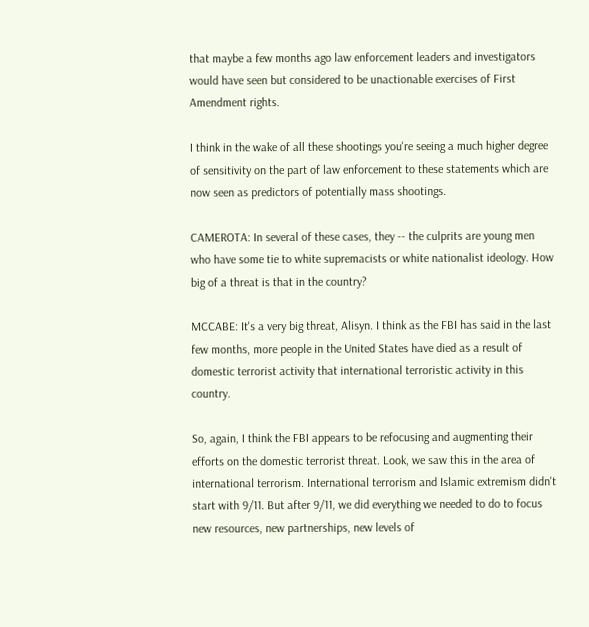that maybe a few months ago law enforcement leaders and investigators would have seen but considered to be unactionable exercises of First Amendment rights.

I think in the wake of all these shootings you're seeing a much higher degree of sensitivity on the part of law enforcement to these statements which are now seen as predictors of potentially mass shootings.

CAMEROTA: In several of these cases, they -- the culprits are young men who have some tie to white supremacists or white nationalist ideology. How big of a threat is that in the country?

MCCABE: It's a very big threat, Alisyn. I think as the FBI has said in the last few months, more people in the United States have died as a result of domestic terrorist activity that international terroristic activity in this country.

So, again, I think the FBI appears to be refocusing and augmenting their efforts on the domestic terrorist threat. Look, we saw this in the area of international terrorism. International terrorism and Islamic extremism didn't start with 9/11. But after 9/11, we did everything we needed to do to focus new resources, new partnerships, new levels of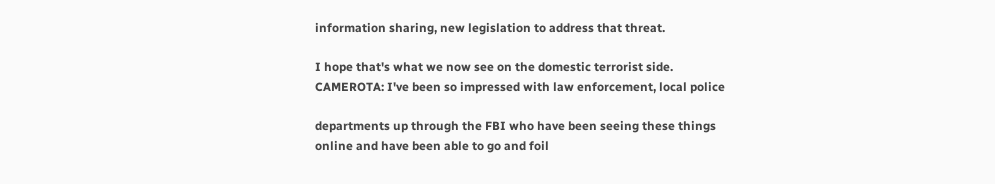information sharing, new legislation to address that threat.

I hope that's what we now see on the domestic terrorist side. CAMEROTA: I've been so impressed with law enforcement, local police

departments up through the FBI who have been seeing these things online and have been able to go and foil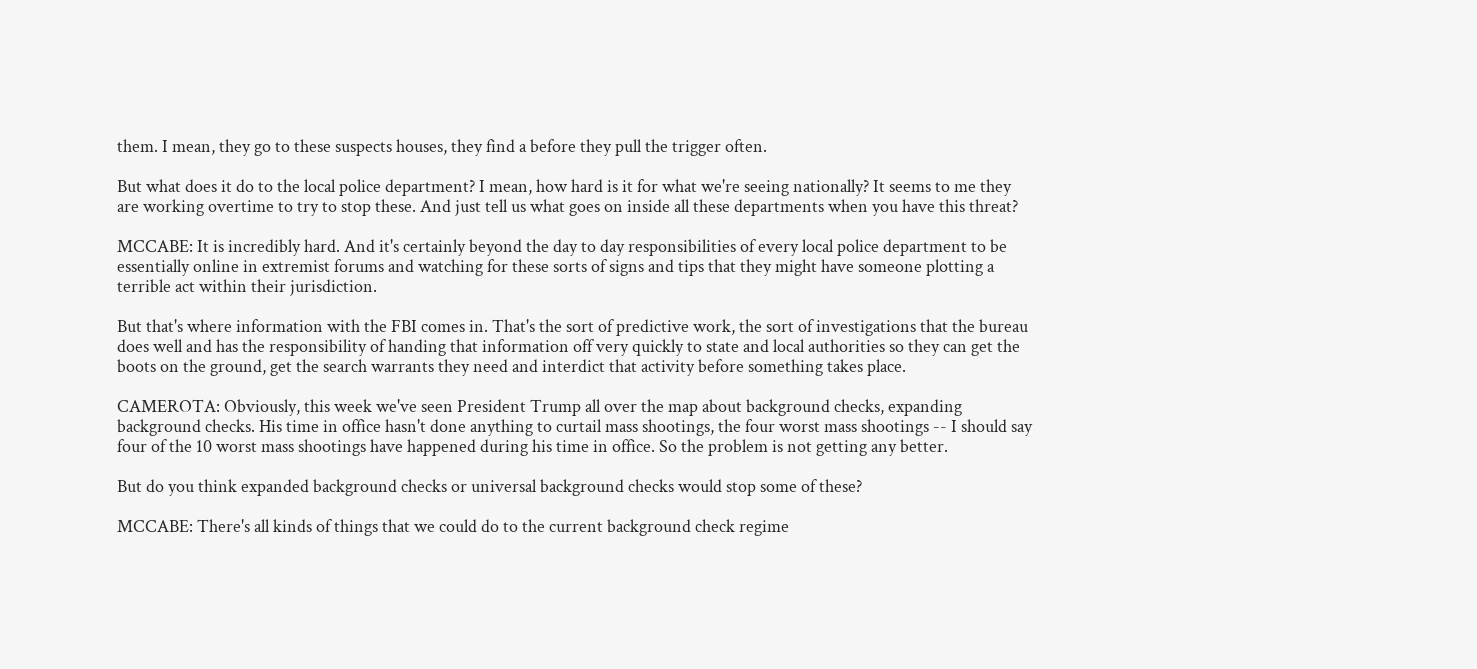them. I mean, they go to these suspects houses, they find a before they pull the trigger often.

But what does it do to the local police department? I mean, how hard is it for what we're seeing nationally? It seems to me they are working overtime to try to stop these. And just tell us what goes on inside all these departments when you have this threat?

MCCABE: It is incredibly hard. And it's certainly beyond the day to day responsibilities of every local police department to be essentially online in extremist forums and watching for these sorts of signs and tips that they might have someone plotting a terrible act within their jurisdiction.

But that's where information with the FBI comes in. That's the sort of predictive work, the sort of investigations that the bureau does well and has the responsibility of handing that information off very quickly to state and local authorities so they can get the boots on the ground, get the search warrants they need and interdict that activity before something takes place.

CAMEROTA: Obviously, this week we've seen President Trump all over the map about background checks, expanding background checks. His time in office hasn't done anything to curtail mass shootings, the four worst mass shootings -- I should say four of the 10 worst mass shootings have happened during his time in office. So the problem is not getting any better.

But do you think expanded background checks or universal background checks would stop some of these?

MCCABE: There's all kinds of things that we could do to the current background check regime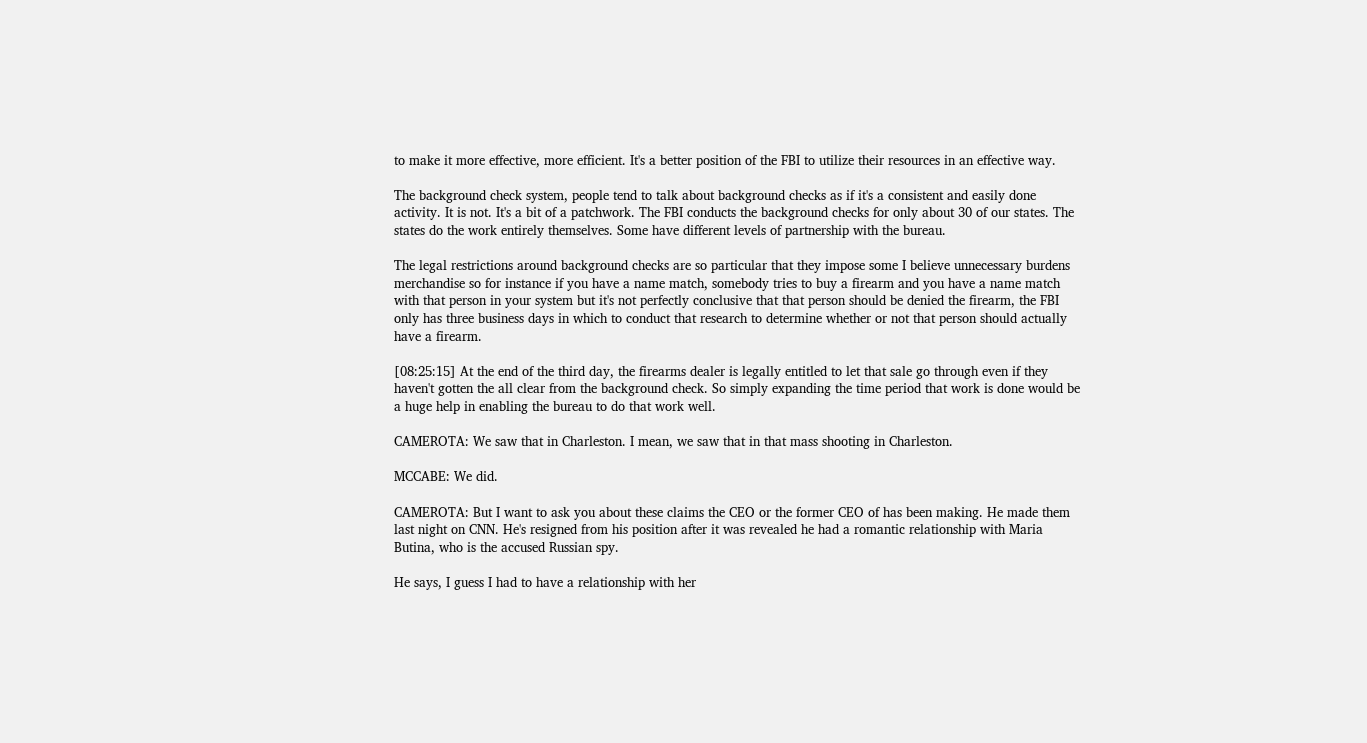to make it more effective, more efficient. It's a better position of the FBI to utilize their resources in an effective way.

The background check system, people tend to talk about background checks as if it's a consistent and easily done activity. It is not. It's a bit of a patchwork. The FBI conducts the background checks for only about 30 of our states. The states do the work entirely themselves. Some have different levels of partnership with the bureau.

The legal restrictions around background checks are so particular that they impose some I believe unnecessary burdens merchandise so for instance if you have a name match, somebody tries to buy a firearm and you have a name match with that person in your system but it's not perfectly conclusive that that person should be denied the firearm, the FBI only has three business days in which to conduct that research to determine whether or not that person should actually have a firearm.

[08:25:15] At the end of the third day, the firearms dealer is legally entitled to let that sale go through even if they haven't gotten the all clear from the background check. So simply expanding the time period that work is done would be a huge help in enabling the bureau to do that work well.

CAMEROTA: We saw that in Charleston. I mean, we saw that in that mass shooting in Charleston.

MCCABE: We did.

CAMEROTA: But I want to ask you about these claims the CEO or the former CEO of has been making. He made them last night on CNN. He's resigned from his position after it was revealed he had a romantic relationship with Maria Butina, who is the accused Russian spy.

He says, I guess I had to have a relationship with her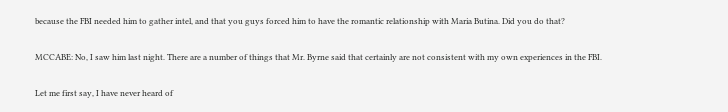because the FBI needed him to gather intel, and that you guys forced him to have the romantic relationship with Maria Butina. Did you do that?

MCCABE: No, I saw him last night. There are a number of things that Mr. Byrne said that certainly are not consistent with my own experiences in the FBI.

Let me first say, I have never heard of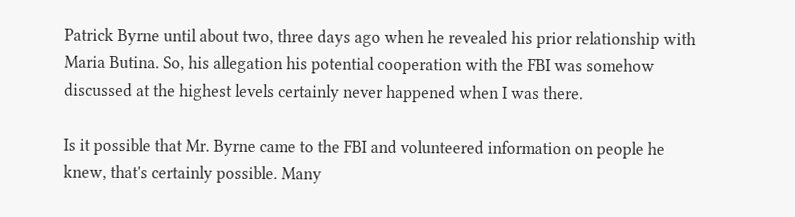Patrick Byrne until about two, three days ago when he revealed his prior relationship with Maria Butina. So, his allegation his potential cooperation with the FBI was somehow discussed at the highest levels certainly never happened when I was there.

Is it possible that Mr. Byrne came to the FBI and volunteered information on people he knew, that's certainly possible. Many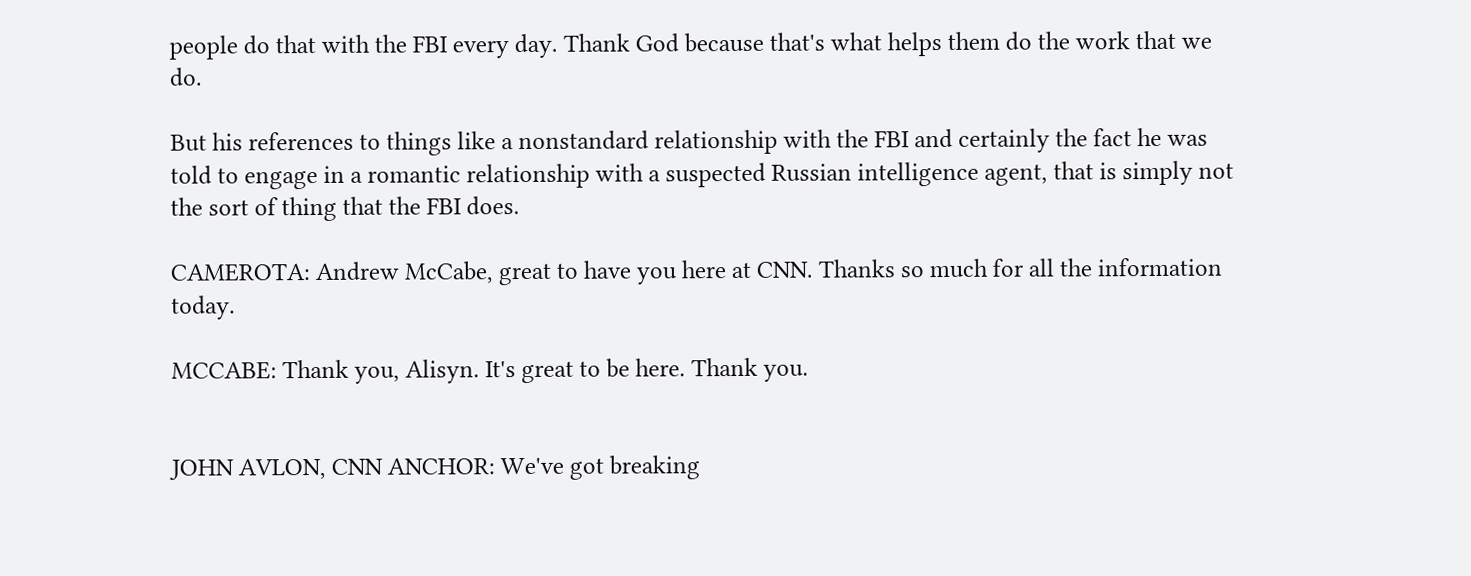people do that with the FBI every day. Thank God because that's what helps them do the work that we do.

But his references to things like a nonstandard relationship with the FBI and certainly the fact he was told to engage in a romantic relationship with a suspected Russian intelligence agent, that is simply not the sort of thing that the FBI does.

CAMEROTA: Andrew McCabe, great to have you here at CNN. Thanks so much for all the information today.

MCCABE: Thank you, Alisyn. It's great to be here. Thank you.


JOHN AVLON, CNN ANCHOR: We've got breaking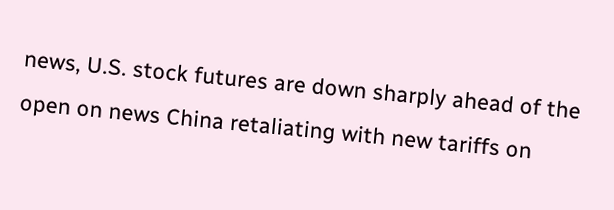news, U.S. stock futures are down sharply ahead of the open on news China retaliating with new tariffs on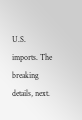U.S. imports. The breaking details, next.